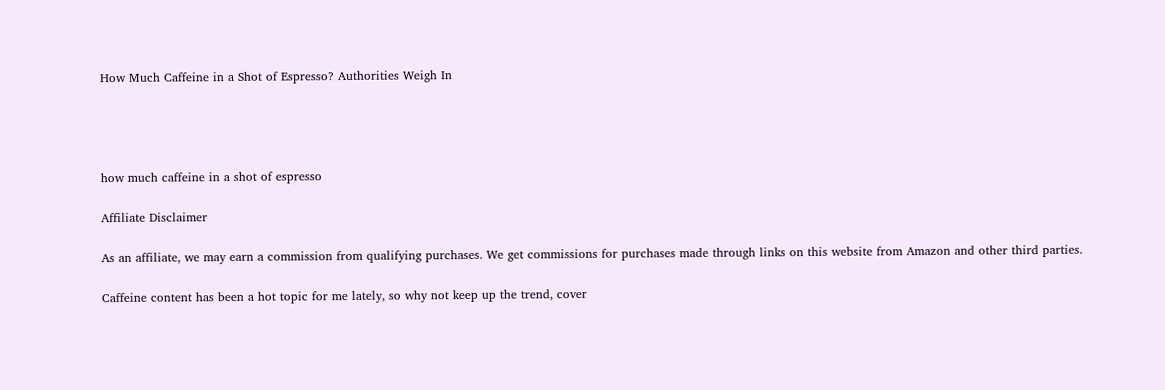How Much Caffeine in a Shot of Espresso? Authorities Weigh In




how much caffeine in a shot of espresso

Affiliate Disclaimer

As an affiliate, we may earn a commission from qualifying purchases. We get commissions for purchases made through links on this website from Amazon and other third parties.

Caffeine content has been a hot topic for me lately, so why not keep up the trend, cover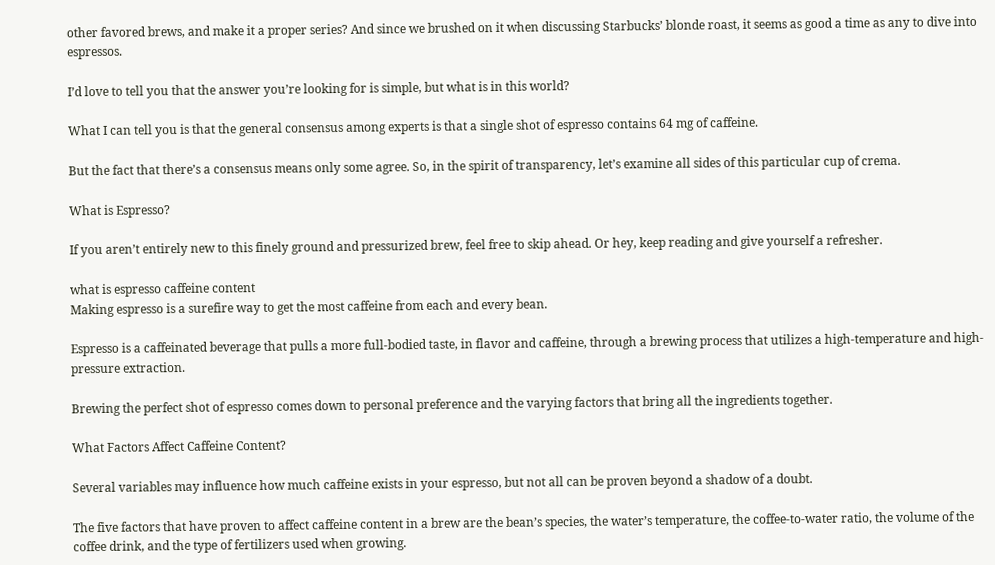other favored brews, and make it a proper series? And since we brushed on it when discussing Starbucks’ blonde roast, it seems as good a time as any to dive into espressos.

I’d love to tell you that the answer you’re looking for is simple, but what is in this world?

What I can tell you is that the general consensus among experts is that a single shot of espresso contains 64 mg of caffeine.

But the fact that there’s a consensus means only some agree. So, in the spirit of transparency, let’s examine all sides of this particular cup of crema.

What is Espresso?

If you aren’t entirely new to this finely ground and pressurized brew, feel free to skip ahead. Or hey, keep reading and give yourself a refresher.

what is espresso caffeine content
Making espresso is a surefire way to get the most caffeine from each and every bean.

Espresso is a caffeinated beverage that pulls a more full-bodied taste, in flavor and caffeine, through a brewing process that utilizes a high-temperature and high-pressure extraction.

Brewing the perfect shot of espresso comes down to personal preference and the varying factors that bring all the ingredients together.

What Factors Affect Caffeine Content?

Several variables may influence how much caffeine exists in your espresso, but not all can be proven beyond a shadow of a doubt.

The five factors that have proven to affect caffeine content in a brew are the bean’s species, the water’s temperature, the coffee-to-water ratio, the volume of the coffee drink, and the type of fertilizers used when growing.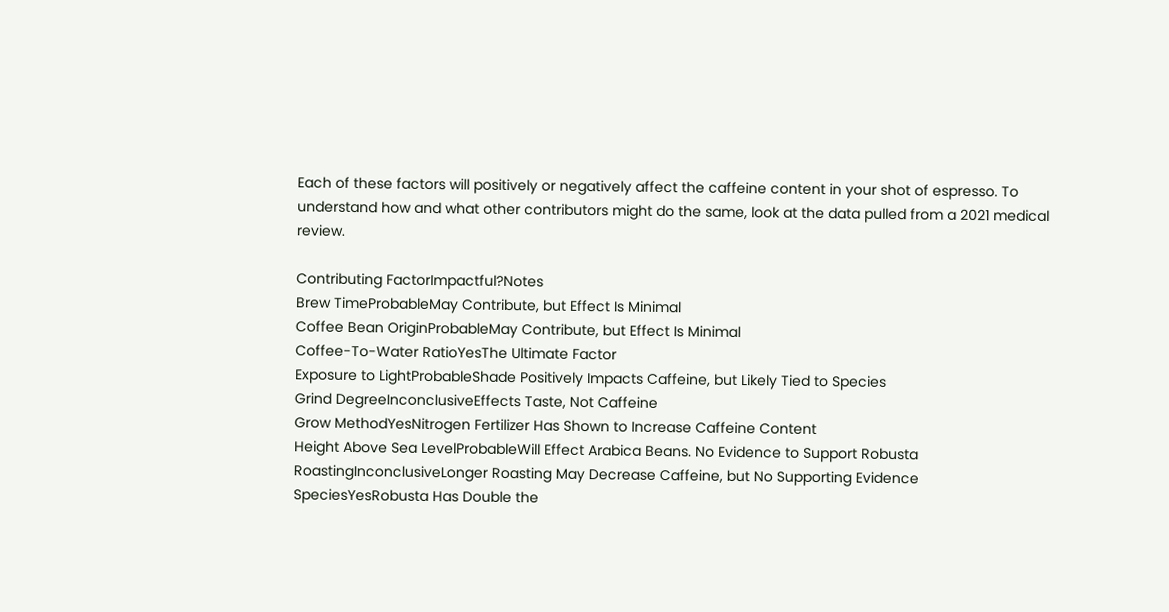Each of these factors will positively or negatively affect the caffeine content in your shot of espresso. To understand how and what other contributors might do the same, look at the data pulled from a 2021 medical review.

Contributing FactorImpactful?Notes
Brew TimeProbableMay Contribute, but Effect Is Minimal
Coffee Bean OriginProbableMay Contribute, but Effect Is Minimal
Coffee-To-Water RatioYesThe Ultimate Factor
Exposure to LightProbableShade Positively Impacts Caffeine, but Likely Tied to Species
Grind DegreeInconclusiveEffects Taste, Not Caffeine
Grow MethodYesNitrogen Fertilizer Has Shown to Increase Caffeine Content
Height Above Sea LevelProbableWill Effect Arabica Beans. No Evidence to Support Robusta
RoastingInconclusiveLonger Roasting May Decrease Caffeine, but No Supporting Evidence
SpeciesYesRobusta Has Double the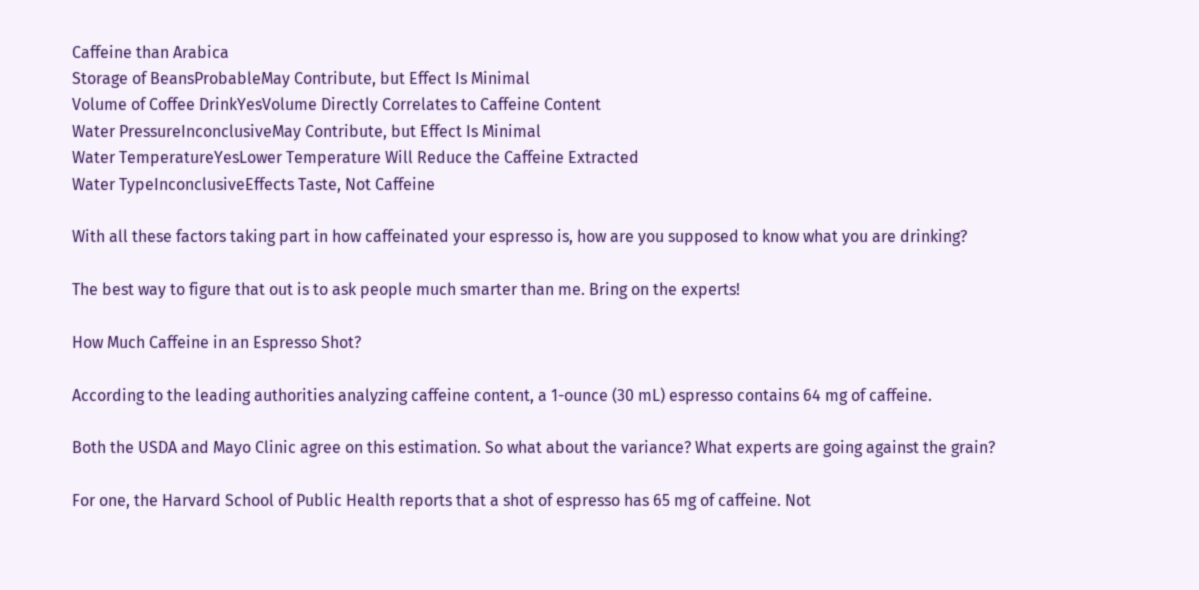Caffeine than Arabica
Storage of BeansProbableMay Contribute, but Effect Is Minimal
Volume of Coffee DrinkYesVolume Directly Correlates to Caffeine Content
Water PressureInconclusiveMay Contribute, but Effect Is Minimal
Water TemperatureYesLower Temperature Will Reduce the Caffeine Extracted
Water TypeInconclusiveEffects Taste, Not Caffeine

With all these factors taking part in how caffeinated your espresso is, how are you supposed to know what you are drinking?

The best way to figure that out is to ask people much smarter than me. Bring on the experts!

How Much Caffeine in an Espresso Shot?

According to the leading authorities analyzing caffeine content, a 1-ounce (30 mL) espresso contains 64 mg of caffeine.

Both the USDA and Mayo Clinic agree on this estimation. So what about the variance? What experts are going against the grain?

For one, the Harvard School of Public Health reports that a shot of espresso has 65 mg of caffeine. Not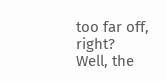too far off, right? Well, the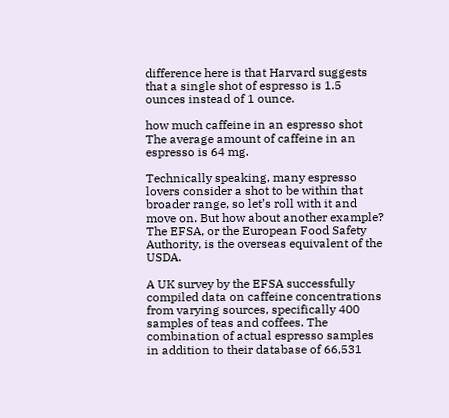difference here is that Harvard suggests that a single shot of espresso is 1.5 ounces instead of 1 ounce.

how much caffeine in an espresso shot
The average amount of caffeine in an espresso is 64 mg.

Technically speaking, many espresso lovers consider a shot to be within that broader range, so let’s roll with it and move on. But how about another example? The EFSA, or the European Food Safety Authority, is the overseas equivalent of the USDA.

A UK survey by the EFSA successfully compiled data on caffeine concentrations from varying sources, specifically 400 samples of teas and coffees. The combination of actual espresso samples in addition to their database of 66,531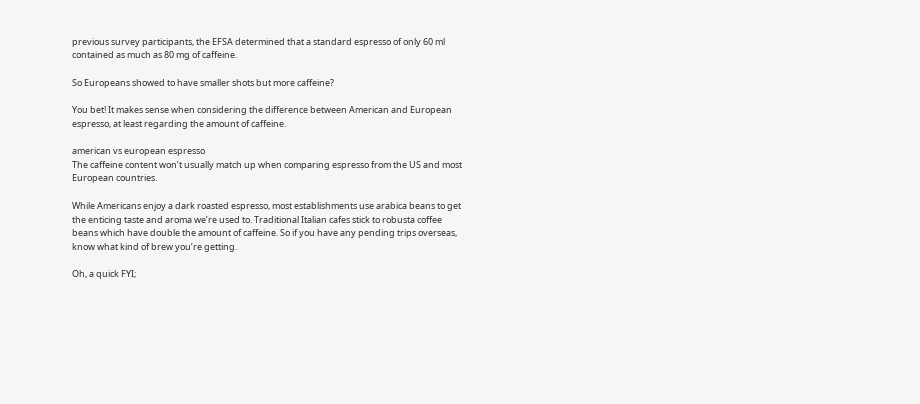previous survey participants, the EFSA determined that a standard espresso of only 60 ml contained as much as 80 mg of caffeine.

So Europeans showed to have smaller shots but more caffeine?

You bet! It makes sense when considering the difference between American and European espresso, at least regarding the amount of caffeine.

american vs european espresso
The caffeine content won’t usually match up when comparing espresso from the US and most European countries.

While Americans enjoy a dark roasted espresso, most establishments use arabica beans to get the enticing taste and aroma we’re used to. Traditional Italian cafes stick to robusta coffee beans which have double the amount of caffeine. So if you have any pending trips overseas, know what kind of brew you’re getting.

Oh, a quick FYI;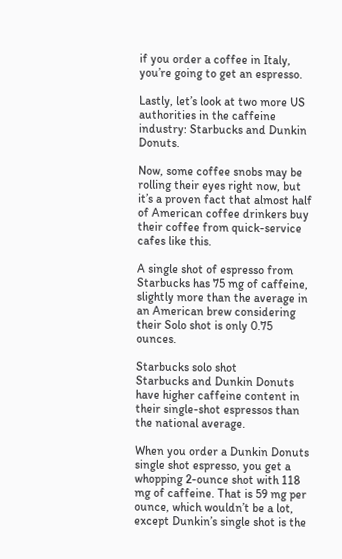if you order a coffee in Italy, you’re going to get an espresso.

Lastly, let’s look at two more US authorities in the caffeine industry: Starbucks and Dunkin Donuts.

Now, some coffee snobs may be rolling their eyes right now, but it’s a proven fact that almost half of American coffee drinkers buy their coffee from quick-service cafes like this.

A single shot of espresso from Starbucks has 75 mg of caffeine, slightly more than the average in an American brew considering their Solo shot is only 0.75 ounces.

Starbucks solo shot
Starbucks and Dunkin Donuts have higher caffeine content in their single-shot espressos than the national average.

When you order a Dunkin Donuts single shot espresso, you get a whopping 2-ounce shot with 118 mg of caffeine. That is 59 mg per ounce, which wouldn’t be a lot, except Dunkin’s single shot is the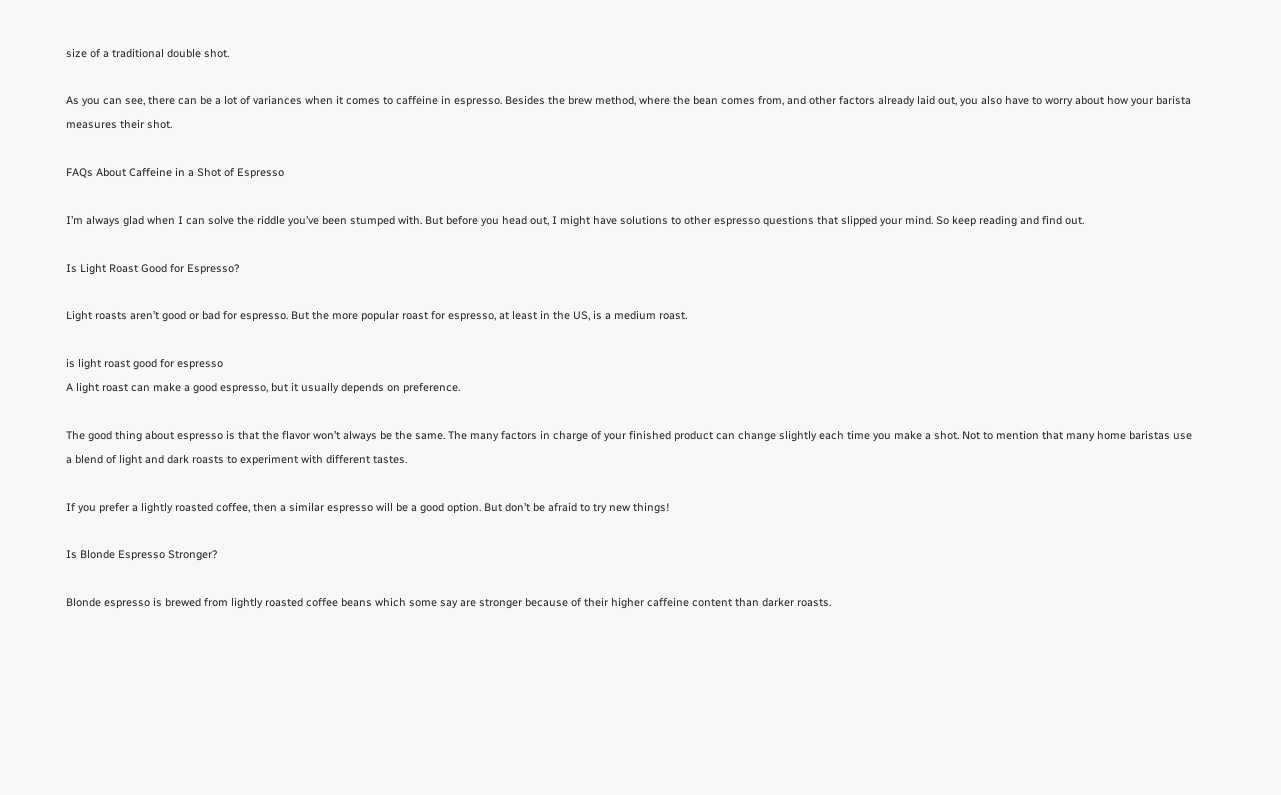size of a traditional double shot.

As you can see, there can be a lot of variances when it comes to caffeine in espresso. Besides the brew method, where the bean comes from, and other factors already laid out, you also have to worry about how your barista measures their shot.

FAQs About Caffeine in a Shot of Espresso

I’m always glad when I can solve the riddle you’ve been stumped with. But before you head out, I might have solutions to other espresso questions that slipped your mind. So keep reading and find out.

Is Light Roast Good for Espresso?

Light roasts aren’t good or bad for espresso. But the more popular roast for espresso, at least in the US, is a medium roast.

is light roast good for espresso
A light roast can make a good espresso, but it usually depends on preference.

The good thing about espresso is that the flavor won’t always be the same. The many factors in charge of your finished product can change slightly each time you make a shot. Not to mention that many home baristas use a blend of light and dark roasts to experiment with different tastes.

If you prefer a lightly roasted coffee, then a similar espresso will be a good option. But don’t be afraid to try new things!

Is Blonde Espresso Stronger?

Blonde espresso is brewed from lightly roasted coffee beans which some say are stronger because of their higher caffeine content than darker roasts.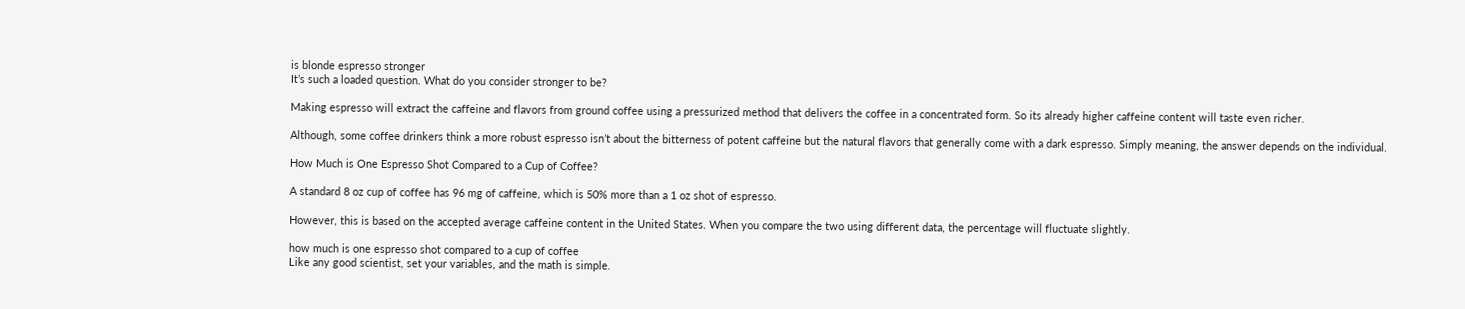is blonde espresso stronger
It’s such a loaded question. What do you consider stronger to be?

Making espresso will extract the caffeine and flavors from ground coffee using a pressurized method that delivers the coffee in a concentrated form. So its already higher caffeine content will taste even richer.

Although, some coffee drinkers think a more robust espresso isn’t about the bitterness of potent caffeine but the natural flavors that generally come with a dark espresso. Simply meaning, the answer depends on the individual.

How Much is One Espresso Shot Compared to a Cup of Coffee?

A standard 8 oz cup of coffee has 96 mg of caffeine, which is 50% more than a 1 oz shot of espresso.

However, this is based on the accepted average caffeine content in the United States. When you compare the two using different data, the percentage will fluctuate slightly.

how much is one espresso shot compared to a cup of coffee
Like any good scientist, set your variables, and the math is simple.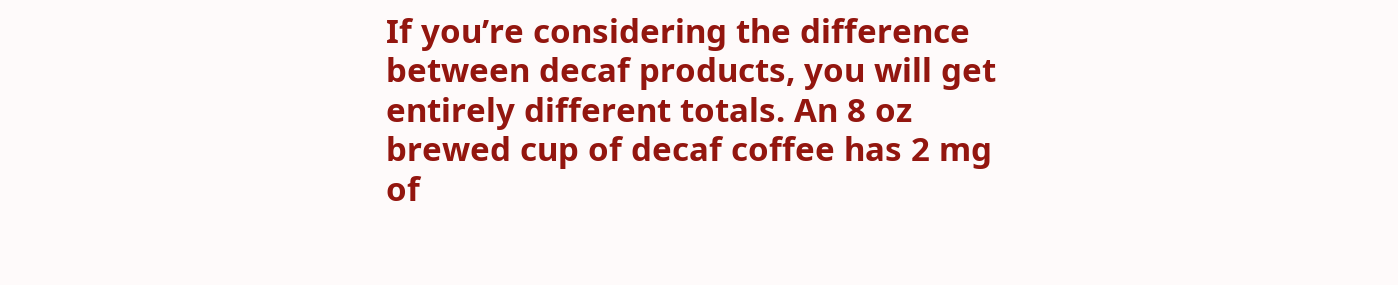If you’re considering the difference between decaf products, you will get entirely different totals. An 8 oz brewed cup of decaf coffee has 2 mg of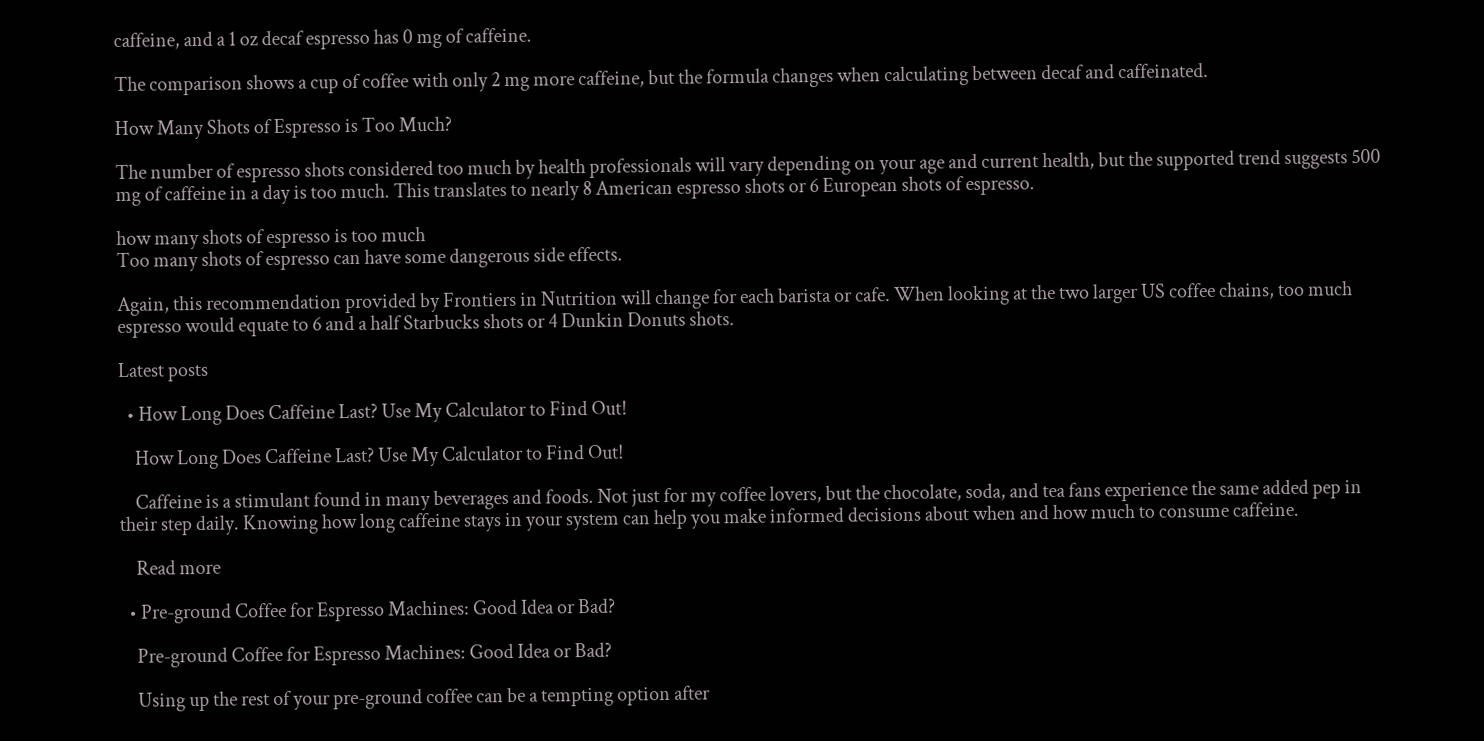caffeine, and a 1 oz decaf espresso has 0 mg of caffeine.

The comparison shows a cup of coffee with only 2 mg more caffeine, but the formula changes when calculating between decaf and caffeinated.

How Many Shots of Espresso is Too Much?

The number of espresso shots considered too much by health professionals will vary depending on your age and current health, but the supported trend suggests 500 mg of caffeine in a day is too much. This translates to nearly 8 American espresso shots or 6 European shots of espresso.

how many shots of espresso is too much
Too many shots of espresso can have some dangerous side effects.

Again, this recommendation provided by Frontiers in Nutrition will change for each barista or cafe. When looking at the two larger US coffee chains, too much espresso would equate to 6 and a half Starbucks shots or 4 Dunkin Donuts shots.

Latest posts

  • How Long Does Caffeine Last? Use My Calculator to Find Out!

    How Long Does Caffeine Last? Use My Calculator to Find Out!

    Caffeine is a stimulant found in many beverages and foods. Not just for my coffee lovers, but the chocolate, soda, and tea fans experience the same added pep in their step daily. Knowing how long caffeine stays in your system can help you make informed decisions about when and how much to consume caffeine.

    Read more

  • Pre-ground Coffee for Espresso Machines: Good Idea or Bad?

    Pre-ground Coffee for Espresso Machines: Good Idea or Bad?

    Using up the rest of your pre-ground coffee can be a tempting option after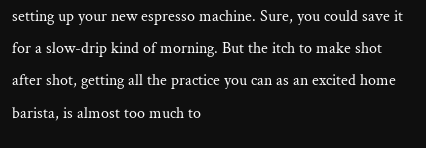setting up your new espresso machine. Sure, you could save it for a slow-drip kind of morning. But the itch to make shot after shot, getting all the practice you can as an excited home barista, is almost too much to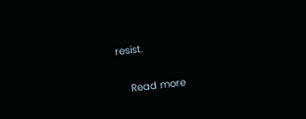resist.

    Read more